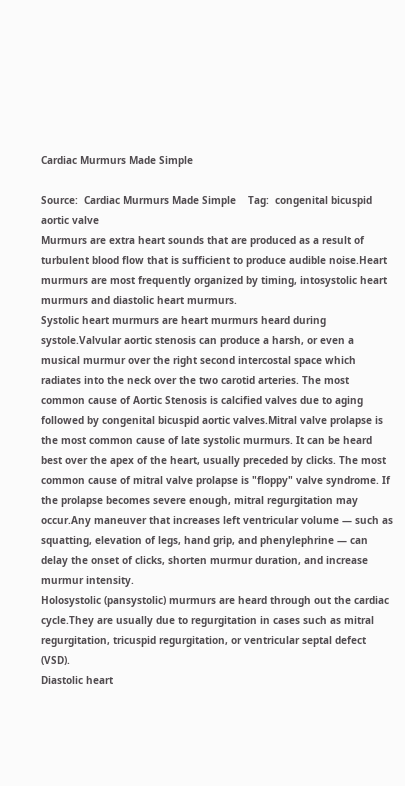Cardiac Murmurs Made Simple

Source:  Cardiac Murmurs Made Simple    Tag:  congenital bicuspid aortic valve
Murmurs are extra heart sounds that are produced as a result of turbulent blood flow that is sufficient to produce audible noise.Heart murmurs are most frequently organized by timing, intosystolic heart murmurs and diastolic heart murmurs.
Systolic heart murmurs are heart murmurs heard during systole.Valvular aortic stenosis can produce a harsh, or even a musical murmur over the right second intercostal space which radiates into the neck over the two carotid arteries. The most common cause of Aortic Stenosis is calcified valves due to aging followed by congenital bicuspid aortic valves.Mitral valve prolapse is the most common cause of late systolic murmurs. It can be heard best over the apex of the heart, usually preceded by clicks. The most common cause of mitral valve prolapse is "floppy" valve syndrome. If the prolapse becomes severe enough, mitral regurgitation may occur.Any maneuver that increases left ventricular volume — such as squatting, elevation of legs, hand grip, and phenylephrine — can delay the onset of clicks, shorten murmur duration, and increase murmur intensity.
Holosystolic (pansystolic) murmurs are heard through out the cardiac cycle.They are usually due to regurgitation in cases such as mitral regurgitation, tricuspid regurgitation, or ventricular septal defect (VSD).
Diastolic heart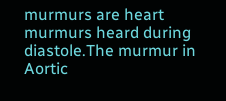murmurs are heart murmurs heard during diastole.The murmur in Aortic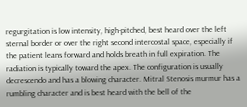regurgitation is low intensity, high-pitched, best heard over the left sternal border or over the right second intercostal space, especially if the patient leans forward and holds breath in full expiration. The radiation is typically toward the apex. The configuration is usually decrescendo and has a blowing character. Mitral Stenosis murmur has a rumbling character and is best heard with the bell of the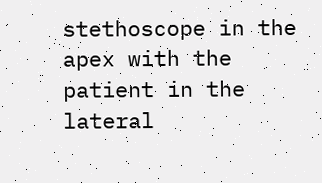stethoscope in the apex with the patient in the lateral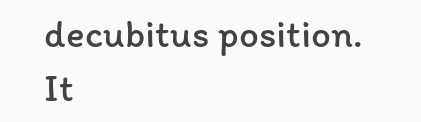decubitus position. It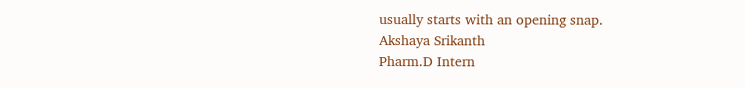usually starts with an opening snap.
Akshaya Srikanth
Pharm.D Intern